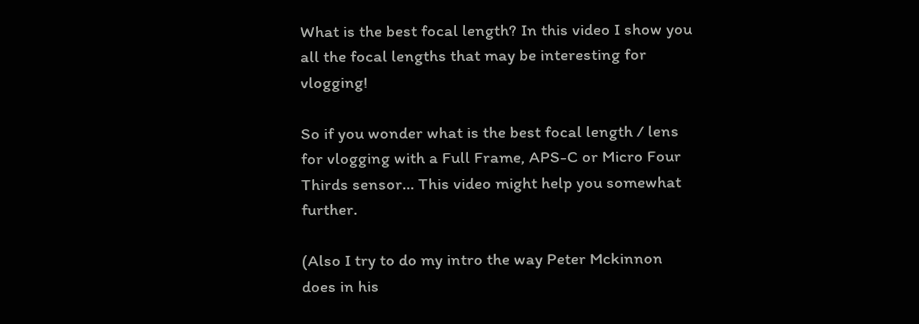What is the best focal length? In this video I show you all the focal lengths that may be interesting for vlogging!

So if you wonder what is the best focal length / lens for vlogging with a Full Frame, APS-C or Micro Four Thirds sensor… This video might help you somewhat further.

(Also I try to do my intro the way Peter Mckinnon does in his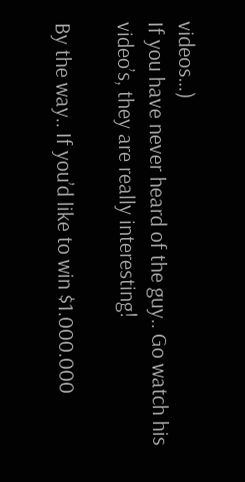videos…)
If you have never heard of the guy.. Go watch his video’s, they are really interesting!

By the way.. If you’d like to win $1.000.000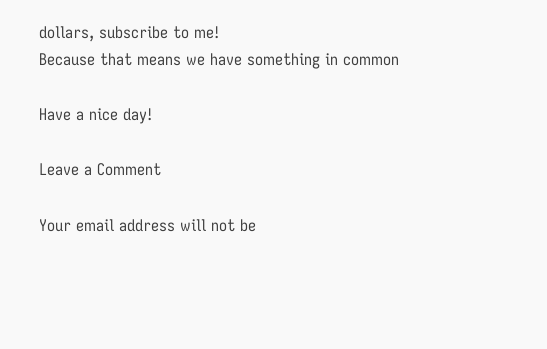dollars, subscribe to me!
Because that means we have something in common

Have a nice day!

Leave a Comment

Your email address will not be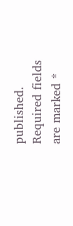published. Required fields are marked *